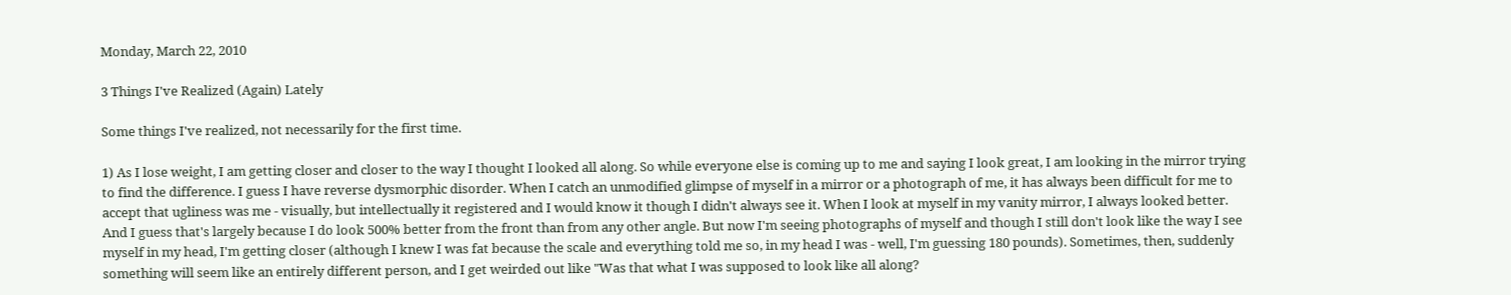Monday, March 22, 2010

3 Things I've Realized (Again) Lately

Some things I've realized, not necessarily for the first time.

1) As I lose weight, I am getting closer and closer to the way I thought I looked all along. So while everyone else is coming up to me and saying I look great, I am looking in the mirror trying to find the difference. I guess I have reverse dysmorphic disorder. When I catch an unmodified glimpse of myself in a mirror or a photograph of me, it has always been difficult for me to accept that ugliness was me - visually, but intellectually it registered and I would know it though I didn't always see it. When I look at myself in my vanity mirror, I always looked better. And I guess that's largely because I do look 500% better from the front than from any other angle. But now I'm seeing photographs of myself and though I still don't look like the way I see myself in my head, I'm getting closer (although I knew I was fat because the scale and everything told me so, in my head I was - well, I'm guessing 180 pounds). Sometimes, then, suddenly something will seem like an entirely different person, and I get weirded out like "Was that what I was supposed to look like all along?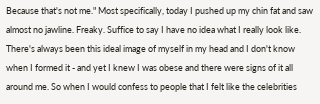Because that's not me." Most specifically, today I pushed up my chin fat and saw almost no jawline. Freaky. Suffice to say I have no idea what I really look like. There's always been this ideal image of myself in my head and I don't know when I formed it - and yet I knew I was obese and there were signs of it all around me. So when I would confess to people that I felt like the celebrities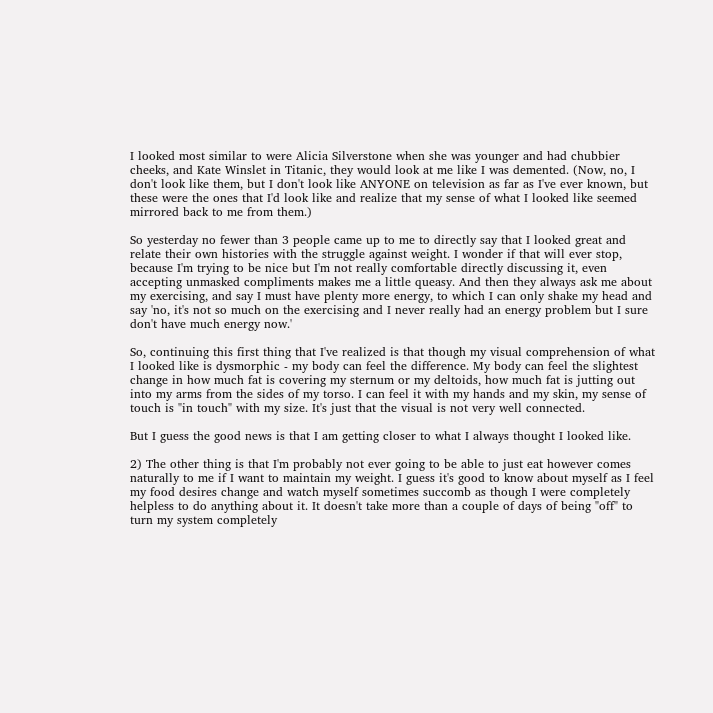I looked most similar to were Alicia Silverstone when she was younger and had chubbier cheeks, and Kate Winslet in Titanic, they would look at me like I was demented. (Now, no, I don't look like them, but I don't look like ANYONE on television as far as I've ever known, but these were the ones that I'd look like and realize that my sense of what I looked like seemed mirrored back to me from them.)

So yesterday no fewer than 3 people came up to me to directly say that I looked great and relate their own histories with the struggle against weight. I wonder if that will ever stop, because I'm trying to be nice but I'm not really comfortable directly discussing it, even accepting unmasked compliments makes me a little queasy. And then they always ask me about my exercising, and say I must have plenty more energy, to which I can only shake my head and say 'no, it's not so much on the exercising and I never really had an energy problem but I sure don't have much energy now.'

So, continuing this first thing that I've realized is that though my visual comprehension of what I looked like is dysmorphic - my body can feel the difference. My body can feel the slightest change in how much fat is covering my sternum or my deltoids, how much fat is jutting out into my arms from the sides of my torso. I can feel it with my hands and my skin, my sense of touch is "in touch" with my size. It's just that the visual is not very well connected.

But I guess the good news is that I am getting closer to what I always thought I looked like.

2) The other thing is that I'm probably not ever going to be able to just eat however comes naturally to me if I want to maintain my weight. I guess it's good to know about myself as I feel my food desires change and watch myself sometimes succomb as though I were completely helpless to do anything about it. It doesn't take more than a couple of days of being "off" to turn my system completely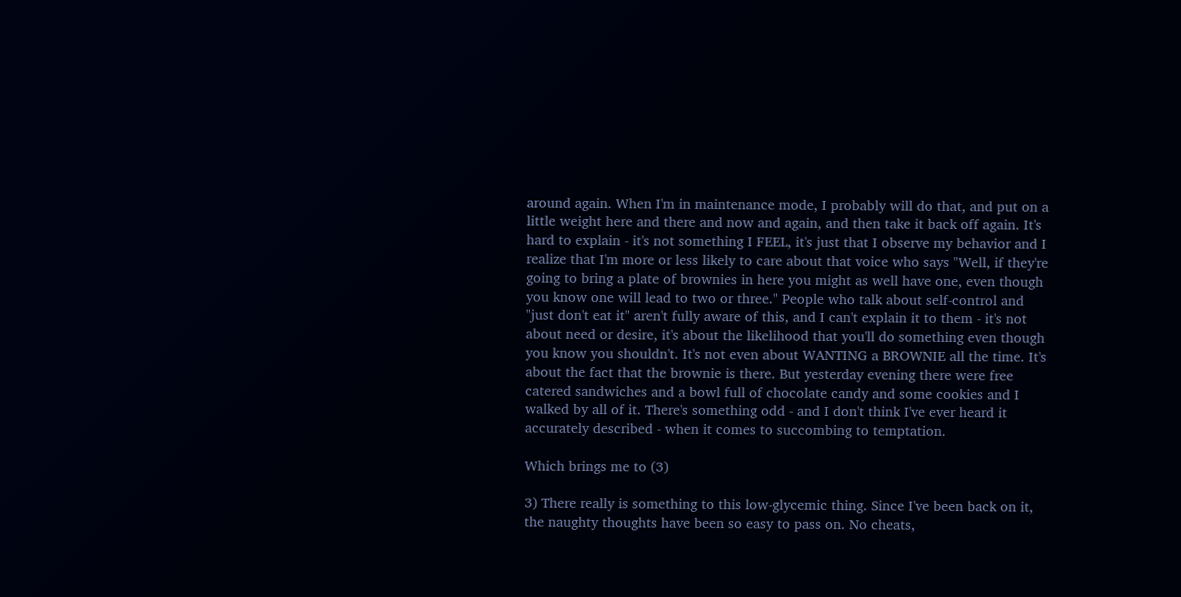around again. When I'm in maintenance mode, I probably will do that, and put on a little weight here and there and now and again, and then take it back off again. It's hard to explain - it's not something I FEEL, it's just that I observe my behavior and I realize that I'm more or less likely to care about that voice who says "Well, if they're going to bring a plate of brownies in here you might as well have one, even though you know one will lead to two or three." People who talk about self-control and "just don't eat it" aren't fully aware of this, and I can't explain it to them - it's not about need or desire, it's about the likelihood that you'll do something even though you know you shouldn't. It's not even about WANTING a BROWNIE all the time. It's about the fact that the brownie is there. But yesterday evening there were free catered sandwiches and a bowl full of chocolate candy and some cookies and I walked by all of it. There's something odd - and I don't think I've ever heard it accurately described - when it comes to succombing to temptation.

Which brings me to (3)

3) There really is something to this low-glycemic thing. Since I've been back on it, the naughty thoughts have been so easy to pass on. No cheats,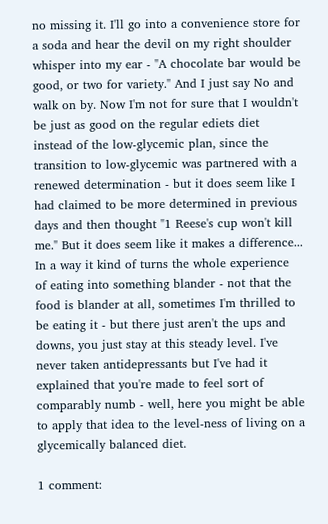no missing it. I'll go into a convenience store for a soda and hear the devil on my right shoulder whisper into my ear - "A chocolate bar would be good, or two for variety." And I just say No and walk on by. Now I'm not for sure that I wouldn't be just as good on the regular ediets diet instead of the low-glycemic plan, since the transition to low-glycemic was partnered with a renewed determination - but it does seem like I had claimed to be more determined in previous days and then thought "1 Reese's cup won't kill me." But it does seem like it makes a difference... In a way it kind of turns the whole experience of eating into something blander - not that the food is blander at all, sometimes I'm thrilled to be eating it - but there just aren't the ups and downs, you just stay at this steady level. I've never taken antidepressants but I've had it explained that you're made to feel sort of comparably numb - well, here you might be able to apply that idea to the level-ness of living on a glycemically balanced diet.

1 comment: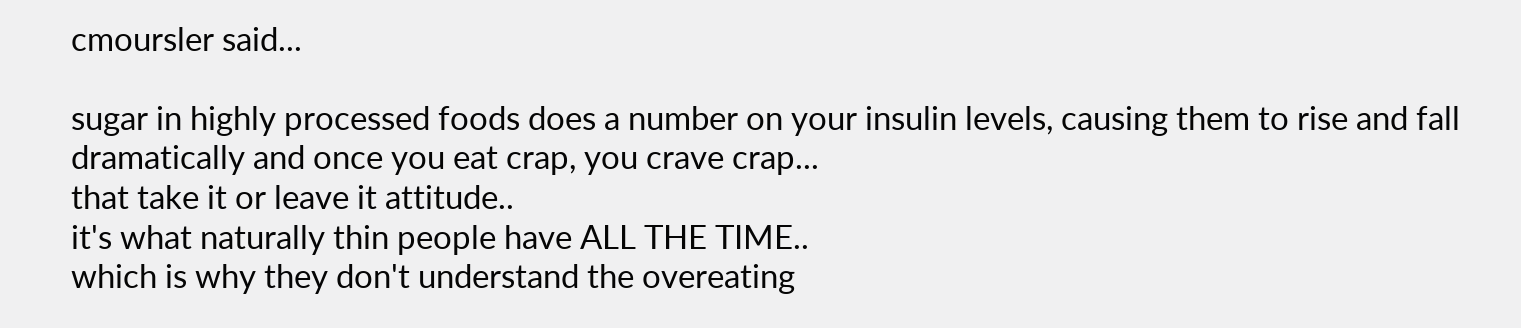cmoursler said...

sugar in highly processed foods does a number on your insulin levels, causing them to rise and fall dramatically and once you eat crap, you crave crap...
that take it or leave it attitude..
it's what naturally thin people have ALL THE TIME..
which is why they don't understand the overeating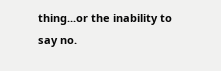thing...or the inability to say no.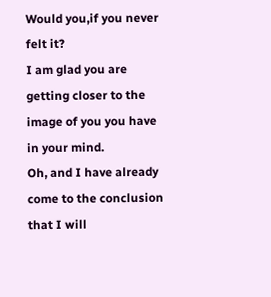Would you,if you never felt it?
I am glad you are getting closer to the image of you you have in your mind.
Oh, and I have already come to the conclusion that I will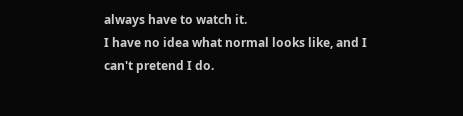always have to watch it.
I have no idea what normal looks like, and I can't pretend I do.